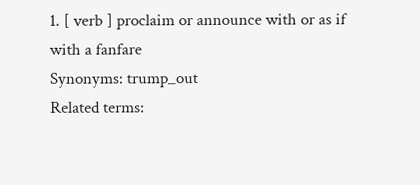1. [ verb ] proclaim or announce with or as if with a fanfare
Synonyms: trump_out
Related terms: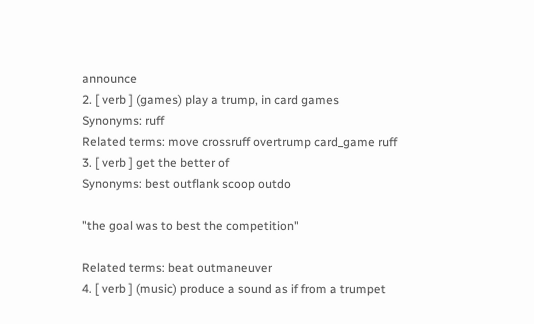announce
2. [ verb ] (games) play a trump, in card games
Synonyms: ruff
Related terms: move crossruff overtrump card_game ruff
3. [ verb ] get the better of
Synonyms: best outflank scoop outdo

"the goal was to best the competition"

Related terms: beat outmaneuver
4. [ verb ] (music) produce a sound as if from a trumpet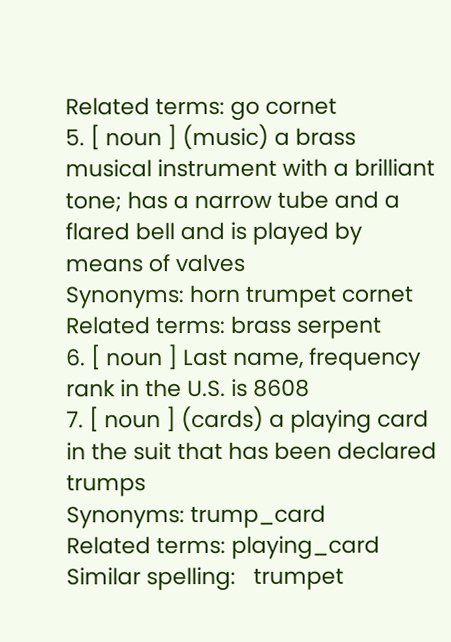Related terms: go cornet
5. [ noun ] (music) a brass musical instrument with a brilliant tone; has a narrow tube and a flared bell and is played by means of valves
Synonyms: horn trumpet cornet
Related terms: brass serpent
6. [ noun ] Last name, frequency rank in the U.S. is 8608
7. [ noun ] (cards) a playing card in the suit that has been declared trumps
Synonyms: trump_card
Related terms: playing_card
Similar spelling:   trumpet